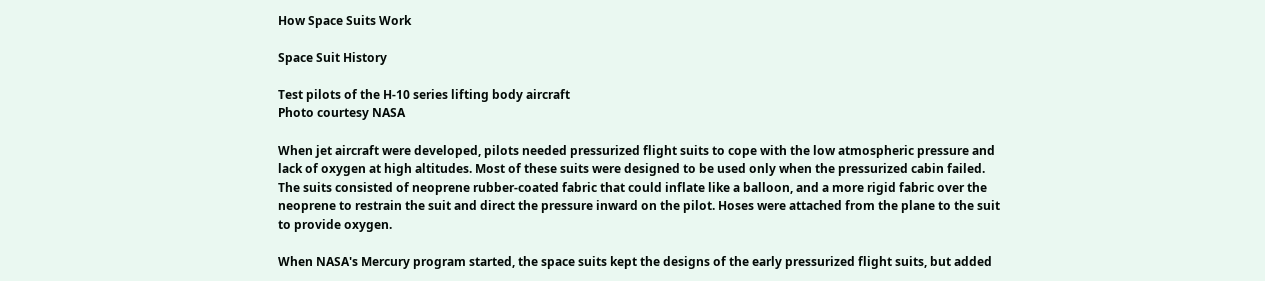How Space Suits Work

Space Suit History

Test pilots of the H-10 series lifting body aircraft
Photo courtesy NASA

When jet aircraft were developed, pilots needed pressurized flight suits to cope with the low atmospheric pressure and lack of oxygen at high altitudes. Most of these suits were designed to be used only when the pressurized cabin failed. The suits consisted of neoprene rubber-coated fabric that could inflate like a balloon, and a more rigid fabric over the neoprene to restrain the suit and direct the pressure inward on the pilot. Hoses were attached from the plane to the suit to provide oxygen.

When NASA's Mercury program started, the space suits kept the designs of the early pressurized flight suits, but added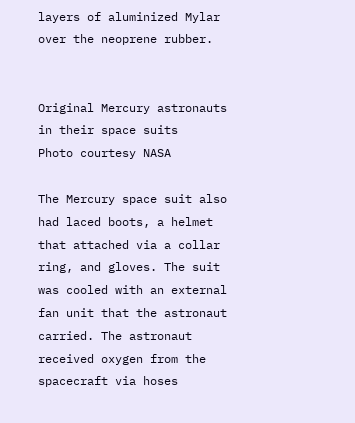layers of aluminized Mylar over the neoprene rubber.


Original Mercury astronauts in their space suits
Photo courtesy NASA

The Mercury space suit also had laced boots, a helmet that attached via a collar ring, and gloves. The suit was cooled with an external fan unit that the astronaut carried. The astronaut received oxygen from the spacecraft via hoses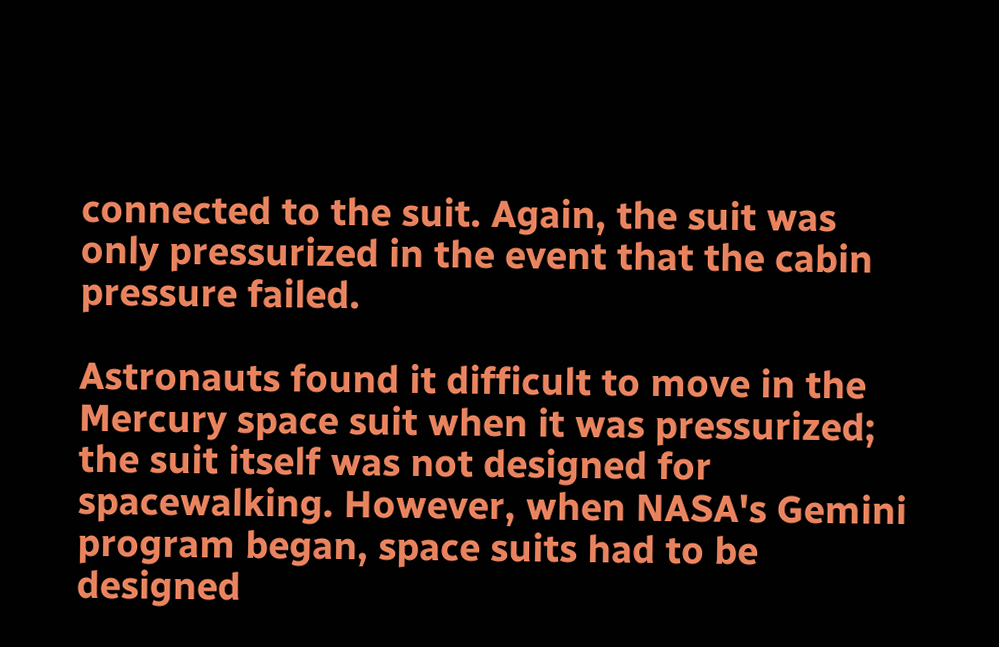connected to the suit. Again, the suit was only pressurized in the event that the cabin pressure failed.

Astronauts found it difficult to move in the Mercury space suit when it was pressurized; the suit itself was not designed for spacewalking. However, when NASA's Gemini program began, space suits had to be designed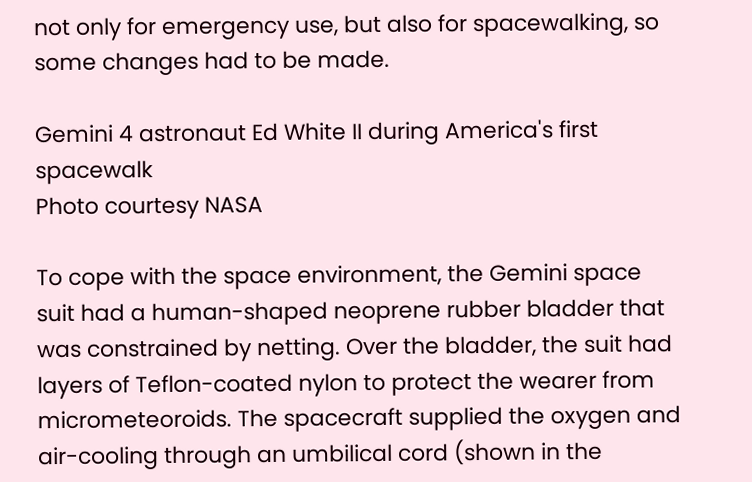not only for emergency use, but also for spacewalking, so some changes had to be made.

Gemini 4 astronaut Ed White II during America's first spacewalk
Photo courtesy NASA

To cope with the space environment, the Gemini space suit had a human-shaped neoprene rubber bladder that was constrained by netting. Over the bladder, the suit had layers of Teflon-coated nylon to protect the wearer from micrometeoroids. The spacecraft supplied the oxygen and air-cooling through an umbilical cord (shown in the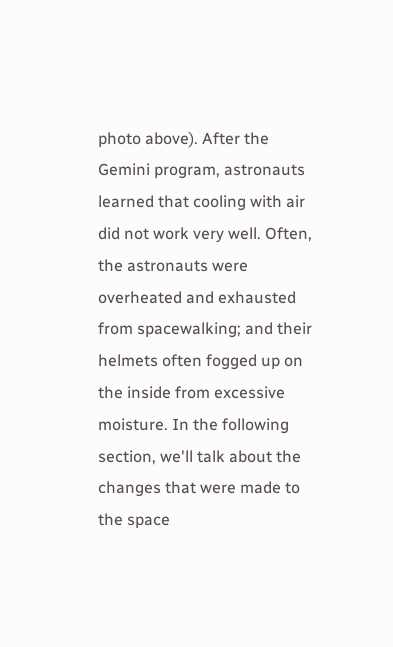photo above). After the Gemini program, astronauts learned that cooling with air did not work very well. Often, the astronauts were overheated and exhausted from spacewalking; and their helmets often fogged up on the inside from excessive moisture. In the following section, we'll talk about the changes that were made to the space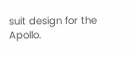suit design for the Apollo.